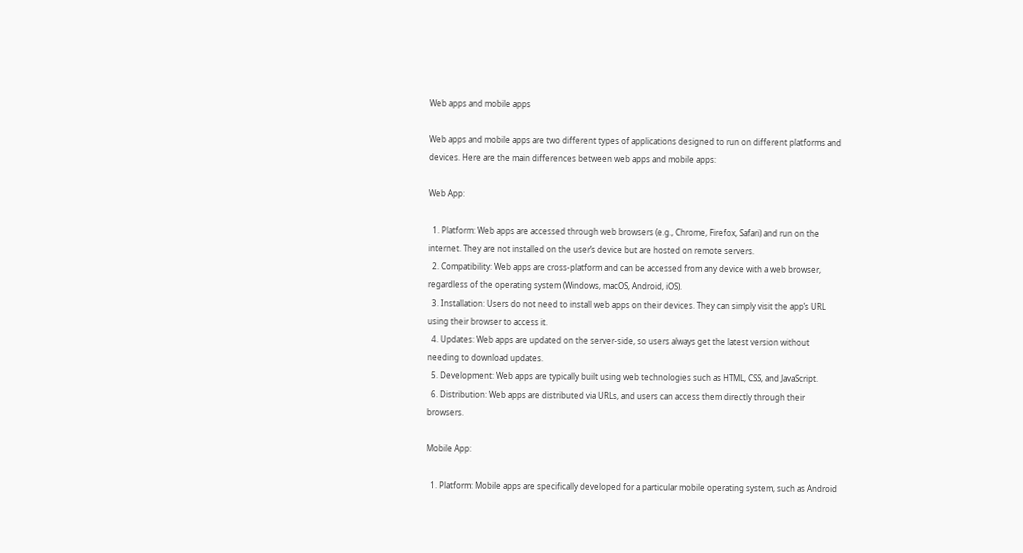Web apps and mobile apps

Web apps and mobile apps are two different types of applications designed to run on different platforms and devices. Here are the main differences between web apps and mobile apps:

Web App:

  1. Platform: Web apps are accessed through web browsers (e.g., Chrome, Firefox, Safari) and run on the internet. They are not installed on the user’s device but are hosted on remote servers.
  2. Compatibility: Web apps are cross-platform and can be accessed from any device with a web browser, regardless of the operating system (Windows, macOS, Android, iOS).
  3. Installation: Users do not need to install web apps on their devices. They can simply visit the app’s URL using their browser to access it.
  4. Updates: Web apps are updated on the server-side, so users always get the latest version without needing to download updates.
  5. Development: Web apps are typically built using web technologies such as HTML, CSS, and JavaScript.
  6. Distribution: Web apps are distributed via URLs, and users can access them directly through their browsers.

Mobile App:

  1. Platform: Mobile apps are specifically developed for a particular mobile operating system, such as Android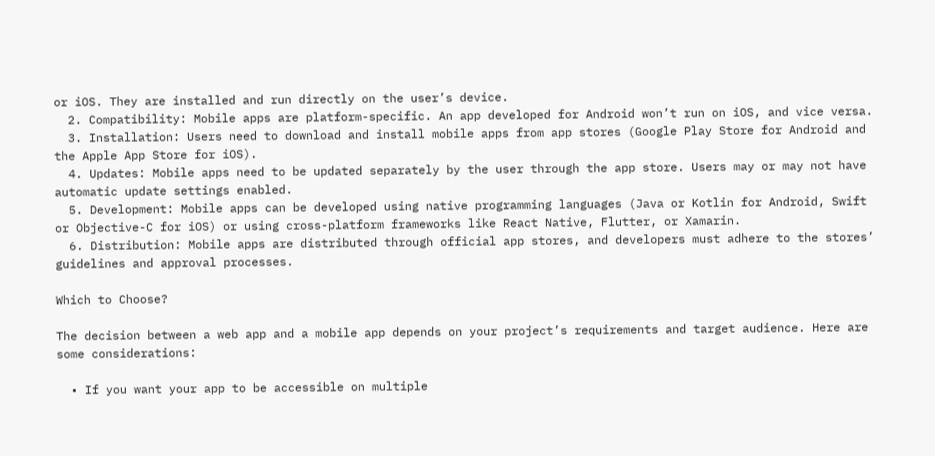or iOS. They are installed and run directly on the user’s device.
  2. Compatibility: Mobile apps are platform-specific. An app developed for Android won’t run on iOS, and vice versa.
  3. Installation: Users need to download and install mobile apps from app stores (Google Play Store for Android and the Apple App Store for iOS).
  4. Updates: Mobile apps need to be updated separately by the user through the app store. Users may or may not have automatic update settings enabled.
  5. Development: Mobile apps can be developed using native programming languages (Java or Kotlin for Android, Swift or Objective-C for iOS) or using cross-platform frameworks like React Native, Flutter, or Xamarin.
  6. Distribution: Mobile apps are distributed through official app stores, and developers must adhere to the stores’ guidelines and approval processes.

Which to Choose?

The decision between a web app and a mobile app depends on your project’s requirements and target audience. Here are some considerations:

  • If you want your app to be accessible on multiple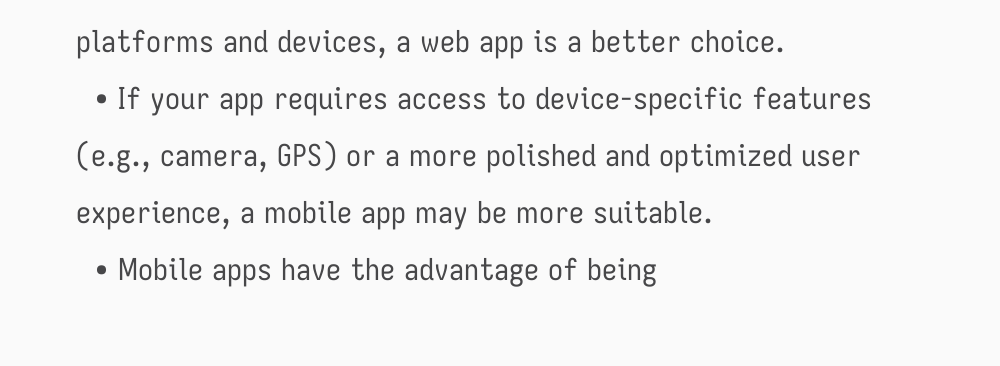platforms and devices, a web app is a better choice.
  • If your app requires access to device-specific features (e.g., camera, GPS) or a more polished and optimized user experience, a mobile app may be more suitable.
  • Mobile apps have the advantage of being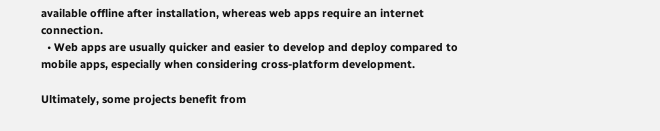available offline after installation, whereas web apps require an internet connection.
  • Web apps are usually quicker and easier to develop and deploy compared to mobile apps, especially when considering cross-platform development.

Ultimately, some projects benefit from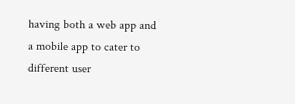having both a web app and a mobile app to cater to different user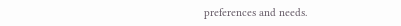preferences and needs.